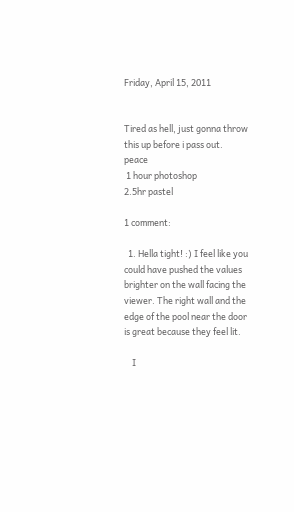Friday, April 15, 2011


Tired as hell, just gonna throw this up before i pass out. peace
 1 hour photoshop
2.5hr pastel

1 comment:

  1. Hella tight! :) I feel like you could have pushed the values brighter on the wall facing the viewer. The right wall and the edge of the pool near the door is great because they feel lit.

    I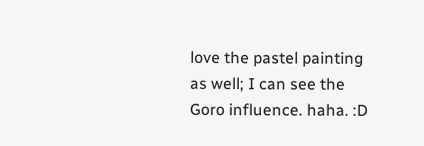love the pastel painting as well; I can see the Goro influence. haha. :D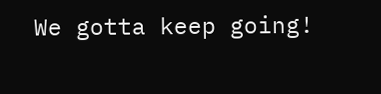We gotta keep going!